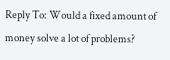Reply To: Would a fixed amount of money solve a lot of problems?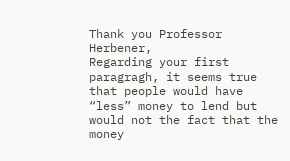Thank you Professor Herbener,
Regarding your first paragragh, it seems true that people would have “less” money to lend but would not the fact that the money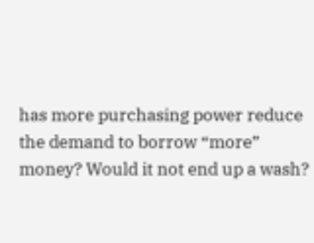has more purchasing power reduce the demand to borrow “more” money? Would it not end up a wash?